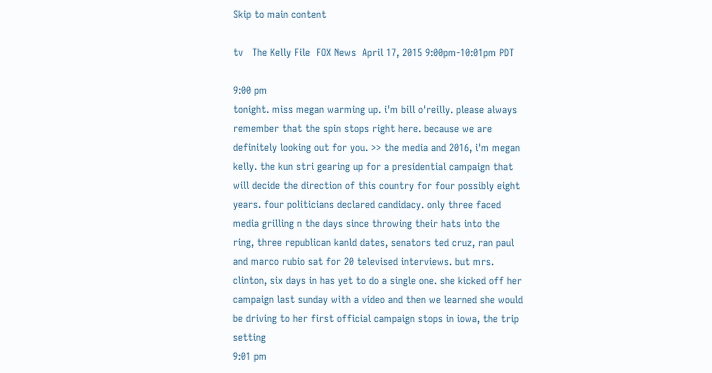Skip to main content

tv   The Kelly File  FOX News  April 17, 2015 9:00pm-10:01pm PDT

9:00 pm
tonight. miss megan warming up. i'm bill o'reilly. please always remember that the spin stops right here. because we are definitely looking out for you. >> the media and 2016, i'm megan kelly. the kun stri gearing up for a presidential campaign that will decide the direction of this country for four possibly eight years. four politicians declared candidacy. only three faced media grilling n the days since throwing their hats into the ring, three republican kanld dates, senators ted cruz, ran paul and marco rubio sat for 20 televised interviews. but mrs. clinton, six days in has yet to do a single one. she kicked off her campaign last sunday with a video and then we learned she would be driving to her first official campaign stops in iowa, the trip setting
9:01 pm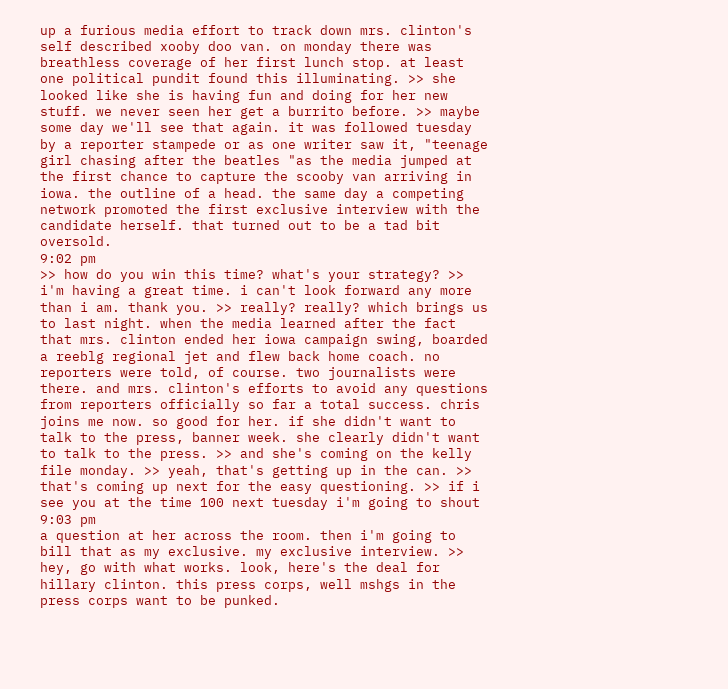up a furious media effort to track down mrs. clinton's self described xooby doo van. on monday there was breathless coverage of her first lunch stop. at least one political pundit found this illuminating. >> she looked like she is having fun and doing for her new stuff. we never seen her get a burrito before. >> maybe some day we'll see that again. it was followed tuesday by a reporter stampede or as one writer saw it, "teenage girl chasing after the beatles "as the media jumped at the first chance to capture the scooby van arriving in iowa. the outline of a head. the same day a competing network promoted the first exclusive interview with the candidate herself. that turned out to be a tad bit oversold.
9:02 pm
>> how do you win this time? what's your strategy? >> i'm having a great time. i can't look forward any more than i am. thank you. >> really? really? which brings us to last night. when the media learned after the fact that mrs. clinton ended her iowa campaign swing, boarded a reeblg regional jet and flew back home coach. no reporters were told, of course. two journalists were there. and mrs. clinton's efforts to avoid any questions from reporters officially so far a total success. chris joins me now. so good for her. if she didn't want to talk to the press, banner week. she clearly didn't want to talk to the press. >> and she's coming on the kelly file monday. >> yeah, that's getting up in the can. >> that's coming up next for the easy questioning. >> if i see you at the time 100 next tuesday i'm going to shout
9:03 pm
a question at her across the room. then i'm going to bill that as my exclusive. my exclusive interview. >> hey, go with what works. look, here's the deal for hillary clinton. this press corps, well mshgs in the press corps want to be punked.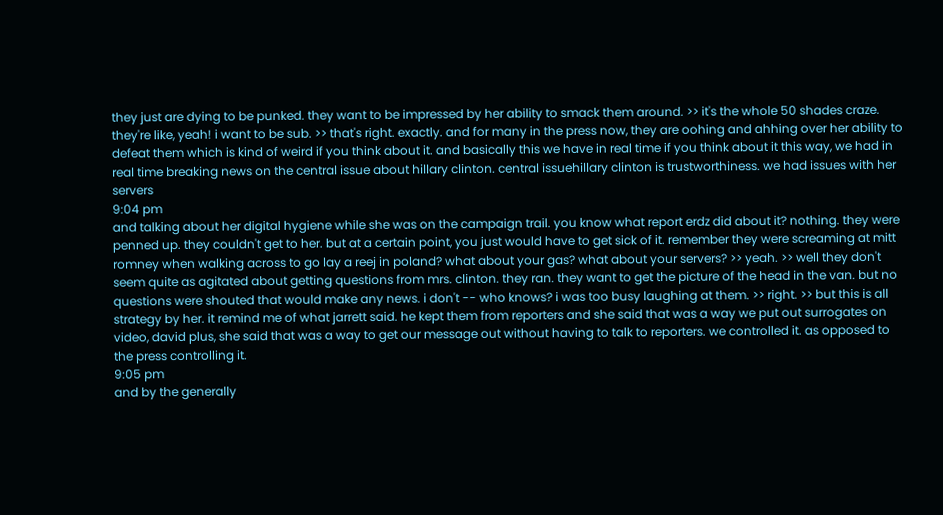they just are dying to be punked. they want to be impressed by her ability to smack them around. >> it's the whole 50 shades craze. they're like, yeah! i want to be sub. >> that's right. exactly. and for many in the press now, they are oohing and ahhing over her ability to defeat them which is kind of weird if you think about it. and basically this we have in real time if you think about it this way, we had in real time breaking news on the central issue about hillary clinton. central issuehillary clinton is trustworthiness. we had issues with her servers
9:04 pm
and talking about her digital hygiene while she was on the campaign trail. you know what report erdz did about it? nothing. they were penned up. they couldn't get to her. but at a certain point, you just would have to get sick of it. remember they were screaming at mitt romney when walking across to go lay a reej in poland? what about your gas? what about your servers? >> yeah. >> well they don't seem quite as agitated about getting questions from mrs. clinton. they ran. they want to get the picture of the head in the van. but no questions were shouted that would make any news. i don't -- who knows? i was too busy laughing at them. >> right. >> but this is all strategy by her. it remind me of what jarrett said. he kept them from reporters and she said that was a way we put out surrogates on video, david plus, she said that was a way to get our message out without having to talk to reporters. we controlled it. as opposed to the press controlling it.
9:05 pm
and by the generally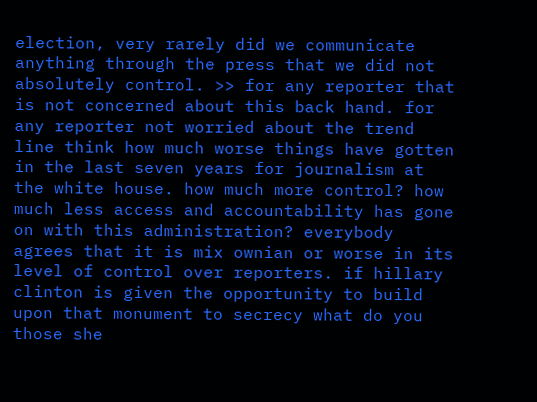election, very rarely did we communicate anything through the press that we did not absolutely control. >> for any reporter that is not concerned about this back hand. for any reporter not worried about the trend line think how much worse things have gotten in the last seven years for journalism at the white house. how much more control? how much less access and accountability has gone on with this administration? everybody agrees that it is mix ownian or worse in its level of control over reporters. if hillary clinton is given the opportunity to build upon that monument to secrecy what do you those she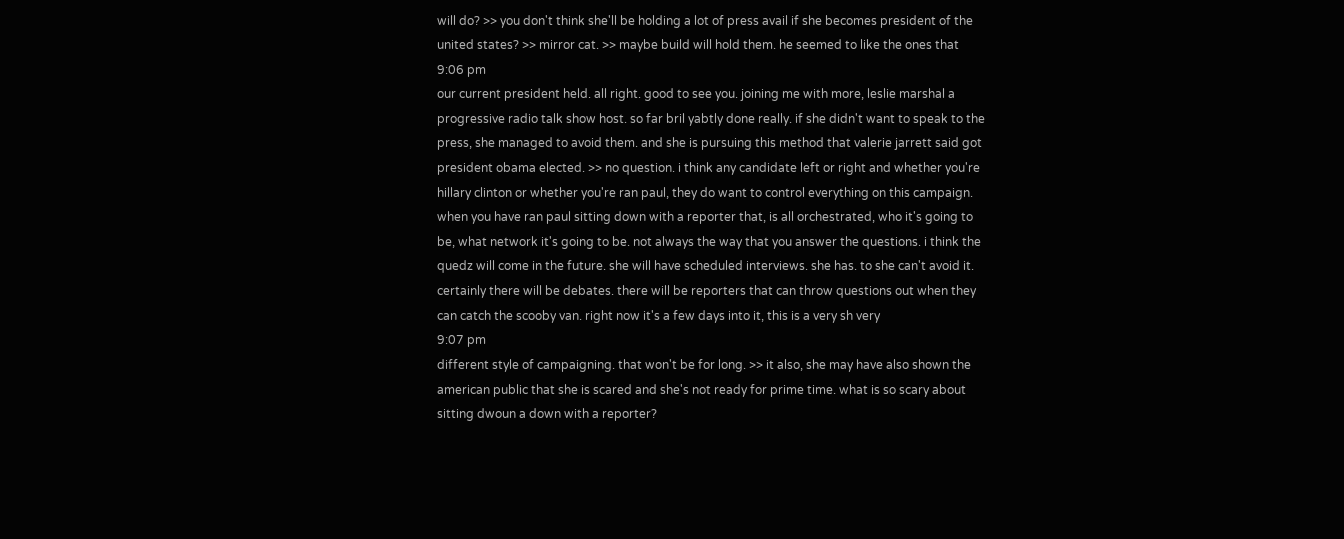will do? >> you don't think she'll be holding a lot of press avail if she becomes president of the united states? >> mirror cat. >> maybe build will hold them. he seemed to like the ones that
9:06 pm
our current president held. all right. good to see you. joining me with more, leslie marshal a progressive radio talk show host. so far bril yabtly done really. if she didn't want to speak to the press, she managed to avoid them. and she is pursuing this method that valerie jarrett said got president obama elected. >> no question. i think any candidate left or right and whether you're hillary clinton or whether you're ran paul, they do want to control everything on this campaign. when you have ran paul sitting down with a reporter that, is all orchestrated, who it's going to be, what network it's going to be. not always the way that you answer the questions. i think the quedz will come in the future. she will have scheduled interviews. she has. to she can't avoid it. certainly there will be debates. there will be reporters that can throw questions out when they can catch the scooby van. right now it's a few days into it, this is a very sh very
9:07 pm
different style of campaigning. that won't be for long. >> it also, she may have also shown the american public that she is scared and she's not ready for prime time. what is so scary about sitting dwoun a down with a reporter?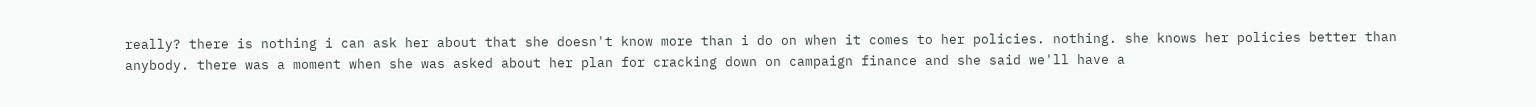really? there is nothing i can ask her about that she doesn't know more than i do on when it comes to her policies. nothing. she knows her policies better than anybody. there was a moment when she was asked about her plan for cracking down on campaign finance and she said we'll have a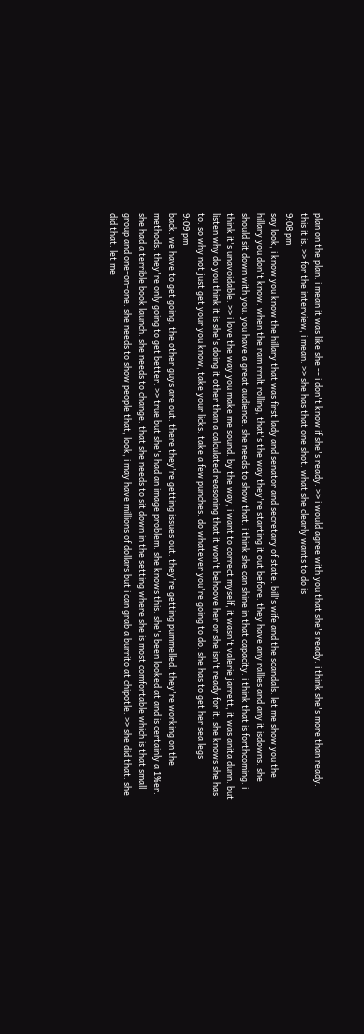plan on the plan. i mean it was like she -- i don't know if she's ready. >> i would agree with you that she's ready. i think she's more than ready. this it is. >> for the interview, i mean. >> she has that one shot. what she clearly wants to do is
9:08 pm
say look, i know you know the hillary that was first lady and senator and secretary of state. bill's wife and the scandals. let me show you the hillary you don't know. when the ram rrnlt rolling, that's the way they're starting it out before. they have any rallies and any it isdowns. she should sit down with you. you have a great audience. she needs to show that. i think she can shine in that capacity. i think that is forthcoming. i think it's unavoidable. >> i love the way you make me sound. by the way, i want to correct myself, it wasn't valerie jarrett, it was anita dunn. but listen why do you think it is she's doing it other than a calculated reasoning that it won't behoove her or she isn't ready for it. she knows she has to. so why not just get your you know, take your licks. take a few punches. do whatever you're going to do. she has to get her sea legs
9:09 pm
back. we have to get going. the other guys are out. there they're getting issues out. they're getting pummelled. they're working on the methods. they're only going to get better. >> true but she's had an image problem. she knows this. she's been looked at and is certainly a 1%er. she had a terrible book launch. she needs to change. that she needs to sit down in the setting where she is most comfortable which is that small group and one-on-one. she needs to show people that, look, i may have millions of dollars but i can grab a burrito at chipotle. >> she did that. she did that. let me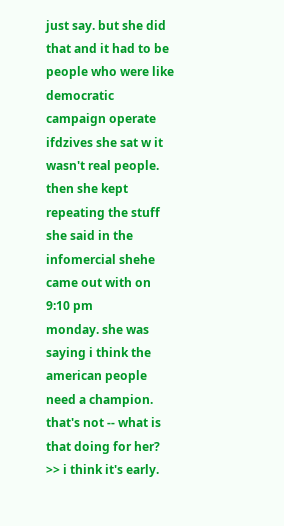just say. but she did that and it had to be people who were like democratic campaign operate ifdzives she sat w it wasn't real people. then she kept repeating the stuff she said in the infomercial shehe came out with on
9:10 pm
monday. she was saying i think the american people need a champion. that's not -- what is that doing for her? >> i think it's early.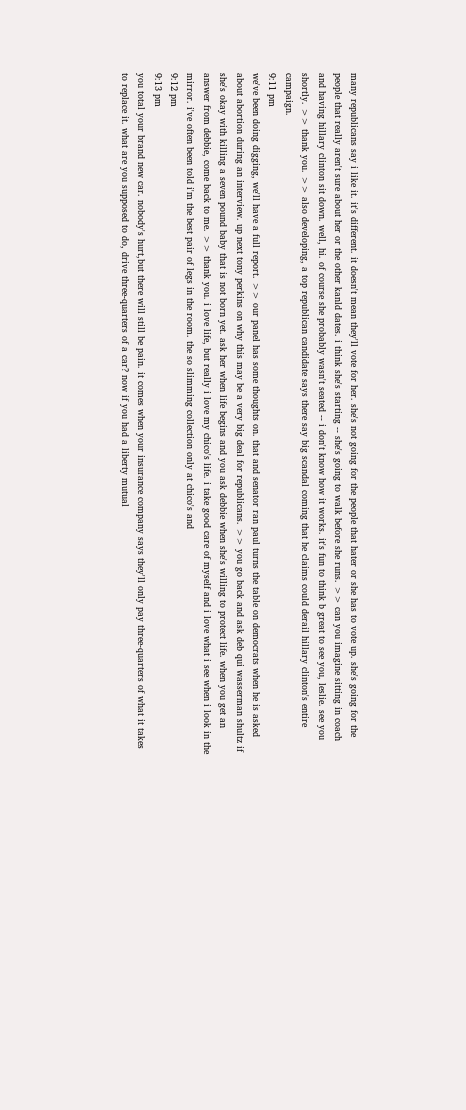many republicans say i like it. it's different. it doesn't mean they'll vote for her. she's not going for the people that hater or she has to vote up. she's going for the people that really aren't sure about her or the other kanld dates. i think she's starting -- she's going to walk before she runs. >> can you imagine sitting in coach and having hillary clinton sit down. well, hi. of course she probably wasn't seated -- i don't know how it works. it's fun to think b great to see you, leslie. see you shortly. >> thank you. >> also developing, a top republican candidate says there say big scandal coming that he claims could derail hillary clinton's entire campaign.
9:11 pm
we've been doing digging, we'll have a full report. >> our panel has some thoughts on. that and senator ran paul turns the table on democrats when he is asked about abortion during an interview. up next tony perkins on why this may be a very big deal for republicans. >> you go back and ask deb qui wasserman shultz if she's okay with killing a seven pound baby that is not born yet. ask her when life begins and you ask debbie when she's willing to protect life. when you get an answer from debbie, come back to me. >> thank you. i love life, but really i love my chico's life. i take good care of myself and i love what i see when i look in the mirror. i've often been told i'm the best pair of legs in the room. the so slimming collection only at chico's and
9:12 pm
9:13 pm
you total your brand new car. nobody's hurt,but there will still be pain. it comes when your insurance company says they'll only pay three-quarters of what it takes to replace it. what are you supposed to do, drive three-quarters of a car? now if you had a liberty mutual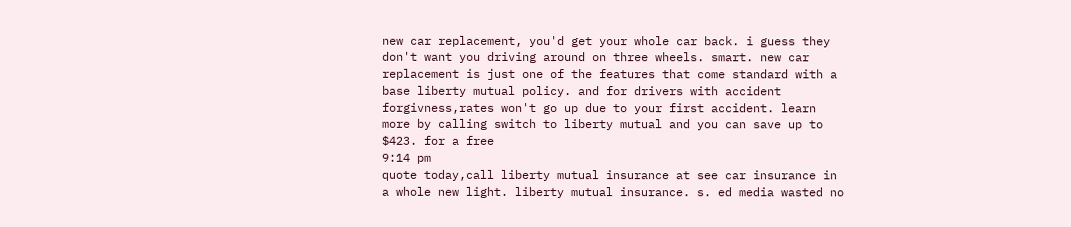new car replacement, you'd get your whole car back. i guess they don't want you driving around on three wheels. smart. new car replacement is just one of the features that come standard with a base liberty mutual policy. and for drivers with accident forgivness,rates won't go up due to your first accident. learn more by calling switch to liberty mutual and you can save up to $423. for a free
9:14 pm
quote today,call liberty mutual insurance at see car insurance in a whole new light. liberty mutual insurance. s. ed media wasted no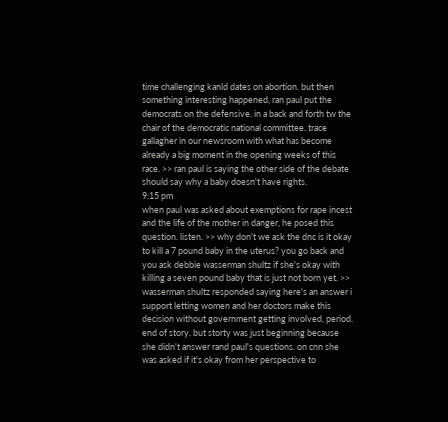time challenging kanld dates on abortion. but then something interesting happened, ran paul put the democrats on the defensive. in a back and forth tw the chair of the democratic national committee. trace gallagher in our newsroom with what has become already a big moment in the opening weeks of this race. >> ran paul is saying the other side of the debate should say why a baby doesn't have rights.
9:15 pm
when paul was asked about exemptions for rape incest and the life of the mother in danger, he posed this question. listen. >> why don't we ask the dnc is it okay to kill a 7 pound baby in the uterus? you go back and you ask debbie wasserman shultz if she's okay with killing a seven pound baby that is just not born yet. >> wasserman shultz responded saying here's an answer i support letting women and her doctors make this decision without government getting involved, period. end of story. but storty was just beginning because she didn't answer rand paul's questions. on cnn she was asked if it's okay from her perspective to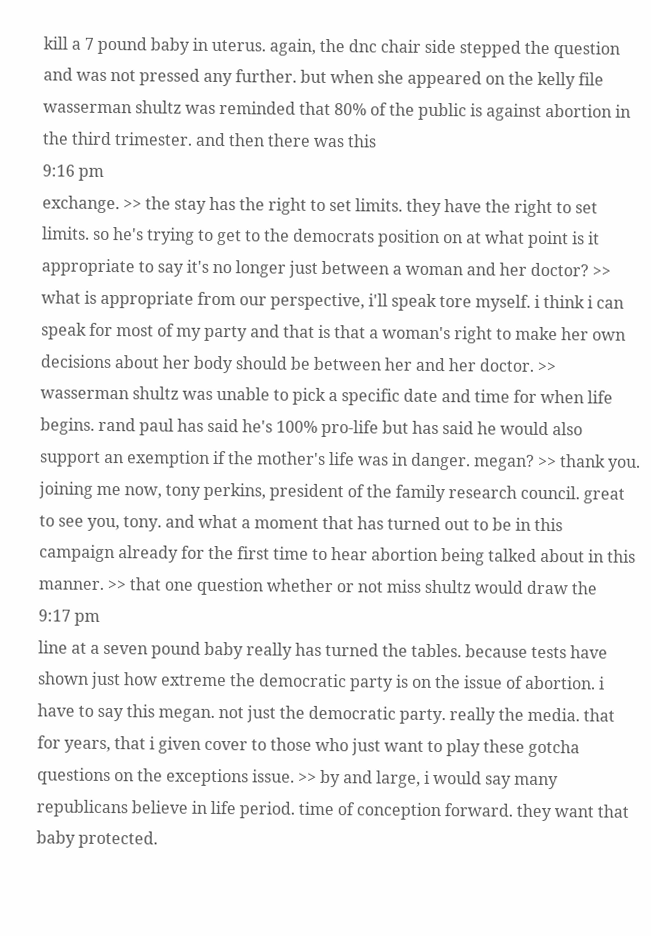kill a 7 pound baby in uterus. again, the dnc chair side stepped the question and was not pressed any further. but when she appeared on the kelly file wasserman shultz was reminded that 80% of the public is against abortion in the third trimester. and then there was this
9:16 pm
exchange. >> the stay has the right to set limits. they have the right to set limits. so he's trying to get to the democrats position on at what point is it appropriate to say it's no longer just between a woman and her doctor? >> what is appropriate from our perspective, i'll speak tore myself. i think i can speak for most of my party and that is that a woman's right to make her own decisions about her body should be between her and her doctor. >> wasserman shultz was unable to pick a specific date and time for when life begins. rand paul has said he's 100% pro-life but has said he would also support an exemption if the mother's life was in danger. megan? >> thank you. joining me now, tony perkins, president of the family research council. great to see you, tony. and what a moment that has turned out to be in this campaign already for the first time to hear abortion being talked about in this manner. >> that one question whether or not miss shultz would draw the
9:17 pm
line at a seven pound baby really has turned the tables. because tests have shown just how extreme the democratic party is on the issue of abortion. i have to say this megan. not just the democratic party. really the media. that for years, that i given cover to those who just want to play these gotcha questions on the exceptions issue. >> by and large, i would say many republicans believe in life period. time of conception forward. they want that baby protected.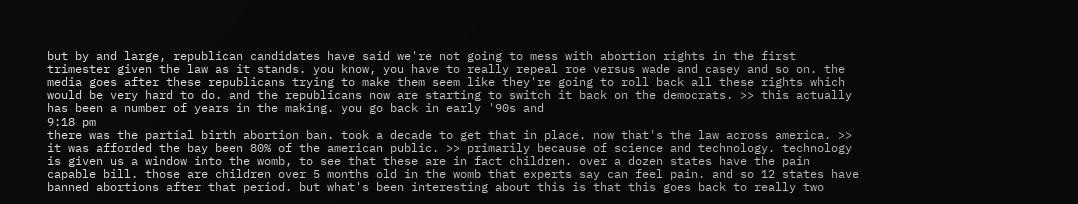but by and large, republican candidates have said we're not going to mess with abortion rights in the first trimester given the law as it stands. you know, you have to really repeal roe versus wade and casey and so on. the media goes after these republicans trying to make them seem like they're going to roll back all these rights which would be very hard to do. and the republicans now are starting to switch it back on the democrats. >> this actually has been a number of years in the making. you go back in early '90s and
9:18 pm
there was the partial birth abortion ban. took a decade to get that in place. now that's the law across america. >> it was afforded the bay been 80% of the american public. >> primarily because of science and technology. technology is given us a window into the womb, to see that these are in fact children. over a dozen states have the pain capable bill. those are children over 5 months old in the womb that experts say can feel pain. and so 12 states have banned abortions after that period. but what's been interesting about this is that this goes back to really two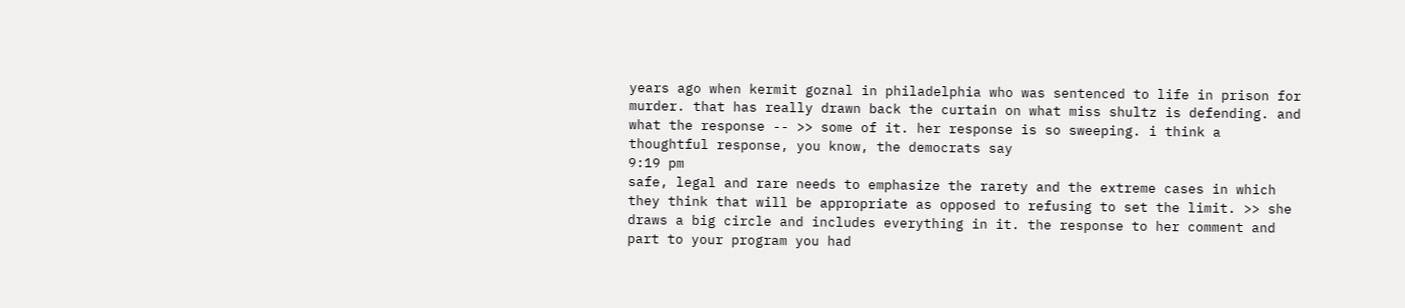years ago when kermit goznal in philadelphia who was sentenced to life in prison for murder. that has really drawn back the curtain on what miss shultz is defending. and what the response -- >> some of it. her response is so sweeping. i think a thoughtful response, you know, the democrats say
9:19 pm
safe, legal and rare needs to emphasize the rarety and the extreme cases in which they think that will be appropriate as opposed to refusing to set the limit. >> she draws a big circle and includes everything in it. the response to her comment and part to your program you had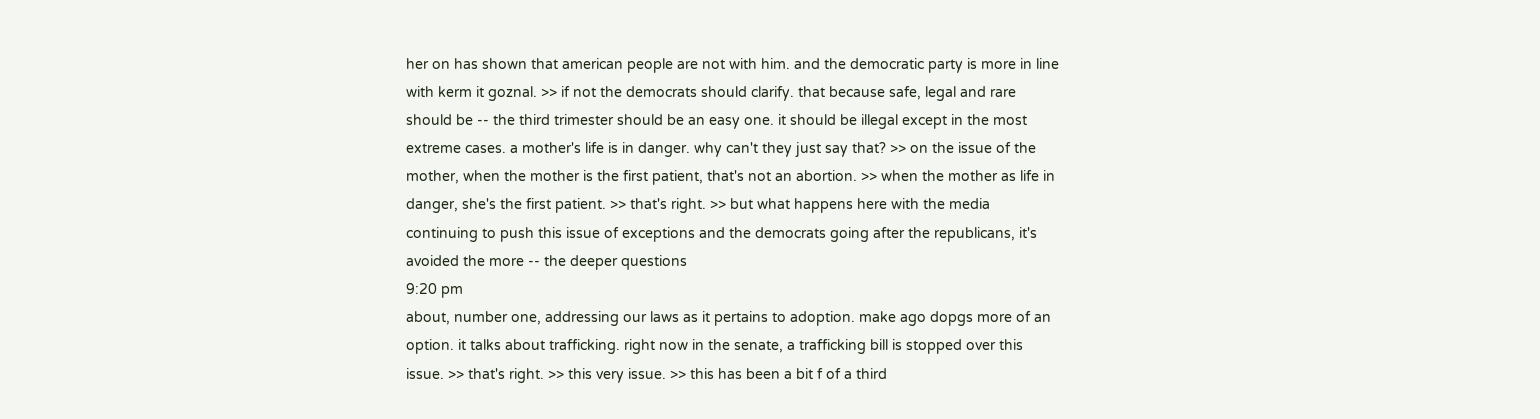her on has shown that american people are not with him. and the democratic party is more in line with kerm it goznal. >> if not the democrats should clarify. that because safe, legal and rare should be -- the third trimester should be an easy one. it should be illegal except in the most extreme cases. a mother's life is in danger. why can't they just say that? >> on the issue of the mother, when the mother is the first patient, that's not an abortion. >> when the mother as life in danger, she's the first patient. >> that's right. >> but what happens here with the media continuing to push this issue of exceptions and the democrats going after the republicans, it's avoided the more -- the deeper questions
9:20 pm
about, number one, addressing our laws as it pertains to adoption. make ago dopgs more of an option. it talks about trafficking. right now in the senate, a trafficking bill is stopped over this issue. >> that's right. >> this very issue. >> this has been a bit f of a third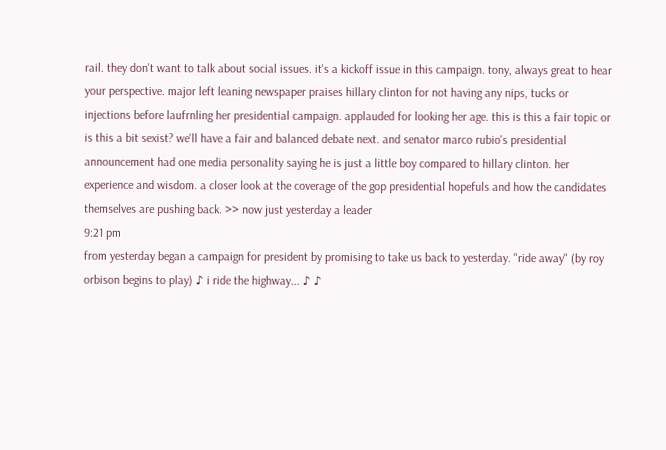rail. they don't want to talk about social issues. it's a kickoff issue in this campaign. tony, always great to hear your perspective. major left leaning newspaper praises hillary clinton for not having any nips, tucks or injections before laufrnling her presidential campaign. applauded for looking her age. this is this a fair topic or is this a bit sexist? we'll have a fair and balanced debate next. and senator marco rubio's presidential announcement had one media personality saying he is just a little boy compared to hillary clinton. her experience and wisdom. a closer look at the coverage of the gop presidential hopefuls and how the candidates themselves are pushing back. >> now just yesterday a leader
9:21 pm
from yesterday began a campaign for president by promising to take us back to yesterday. "ride away" (by roy orbison begins to play) ♪ i ride the highway... ♪ ♪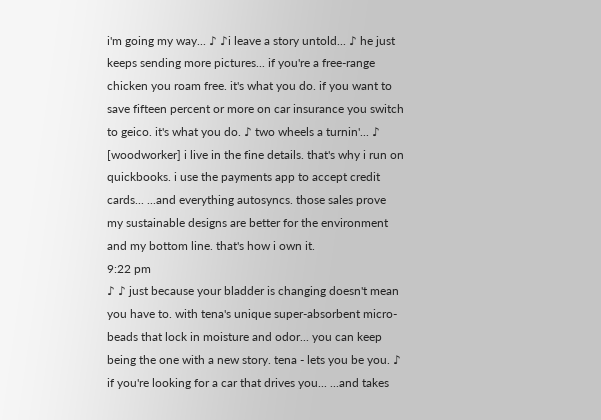i'm going my way... ♪ ♪i leave a story untold... ♪ he just keeps sending more pictures... if you're a free-range chicken you roam free. it's what you do. if you want to save fifteen percent or more on car insurance you switch to geico. it's what you do. ♪ two wheels a turnin'... ♪ [woodworker] i live in the fine details. that's why i run on quickbooks. i use the payments app to accept credit cards... ...and everything autosyncs. those sales prove my sustainable designs are better for the environment and my bottom line. that's how i own it.
9:22 pm
♪ ♪ just because your bladder is changing doesn't mean you have to. with tena's unique super-absorbent micro-beads that lock in moisture and odor... you can keep being the one with a new story. tena - lets you be you. ♪ if you're looking for a car that drives you... ...and takes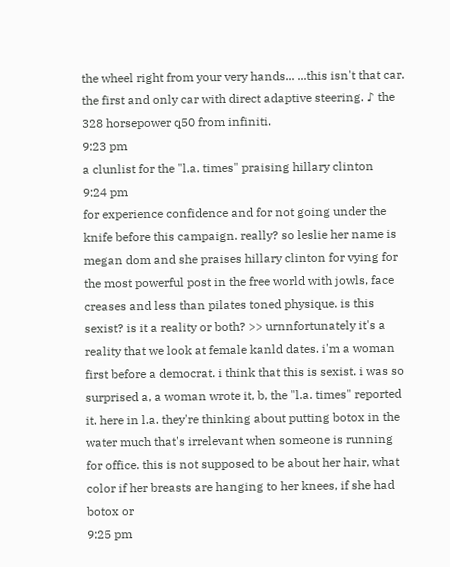the wheel right from your very hands... ...this isn't that car. the first and only car with direct adaptive steering. ♪ the 328 horsepower q50 from infiniti.
9:23 pm
a clunlist for the "l.a. times" praising hillary clinton
9:24 pm
for experience confidence and for not going under the knife before this campaign. really? so leslie her name is megan dom and she praises hillary clinton for vying for the most powerful post in the free world with jowls, face creases and less than pilates toned physique. is this sexist? is it a reality or both? >> urnnfortunately it's a reality that we look at female kanld dates. i'm a woman first before a democrat. i think that this is sexist. i was so surprised a, a woman wrote it, b, the "l.a. times" reported it. here in l.a. they're thinking about putting botox in the water much that's irrelevant when someone is running for office. this is not supposed to be about her hair, what color if her breasts are hanging to her knees, if she had botox or
9:25 pm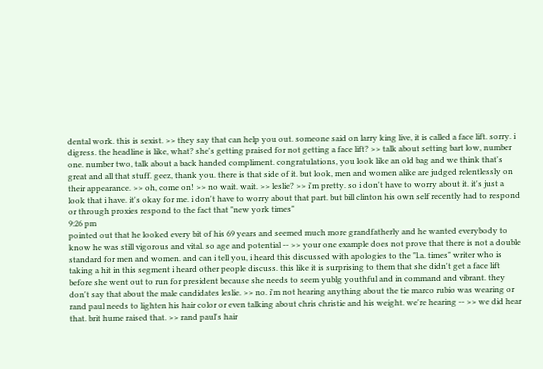dental work. this is sexist. >> they say that can help you out. someone said on larry king live, it is called a face lift. sorry. i digress. the headline is like, what? she's getting praised for not getting a face lift? >> talk about setting bart low, number one. number two, talk about a back handed compliment. congratulations, you look like an old bag and we think that's great and all that stuff. geez, thank you. there is that side of it. but look, men and women alike are judged relentlessly on their appearance. >> oh, come on! >> no wait. wait. >> leslie? >> i'm pretty. so i don't have to worry about it. it's just a look that i have. it's okay for me. i don't have to worry about that part. but bill clinton his own self recently had to respond or through proxies respond to the fact that "new york times"
9:26 pm
pointed out that he looked every bit of his 69 years and seemed much more grandfatherly and he wanted everybody to know he was still vigorous and vital. so age and potential -- >> your one example does not prove that there is not a double standard for men and women. and can i tell you, i heard this discussed with apologies to the "l.a. times" writer who is taking a hit in this segment i heard other people discuss. this like it is surprising to them that she didn't get a face lift before she went out to run for president because she needs to seem yublg youthful and in command and vibrant. they don't say that about the male candidates leslie. >> no. i'm not hearing anything about the tie marco rubio was wearing or rand paul needs to lighten his hair color or even talking about chris christie and his weight. we're hearing -- >> we did hear that. brit hume raised that. >> rand paul's hair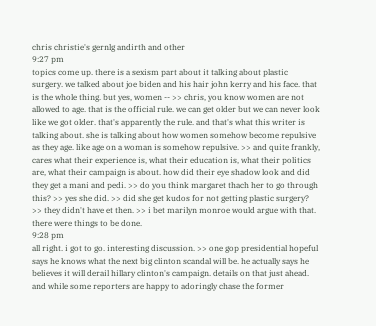chris christie's gernlg andirth and other
9:27 pm
topics come up. there is a sexism part about it talking about plastic surgery. we talked about joe biden and his hair john kerry and his face. that is the whole thing. but yes, women -- >> chris, you know women are not allowed to age. that is the official rule. we can get older but we can never look like we got older. that's apparently the rule. and that's what this writer is talking about. she is talking about how women somehow become repulsive as they age. like age on a woman is somehow repulsive. >> and quite frankly, cares what their experience is, what their education is, what their politics are, what their campaign is about. how did their eye shadow look and did they get a mani and pedi. >> do you think margaret thach her to go through this? >> yes she did. >> did she get kudos for not getting plastic surgery? >> they didn't have et then. >> i bet marilyn monroe would argue with that. there were things to be done.
9:28 pm
all right. i got to go. interesting discussion. >> one gop presidential hopeful says he knows what the next big clinton scandal will be. he actually says he believes it will derail hillary clinton's campaign. details on that just ahead. and while some reporters are happy to adoringly chase the former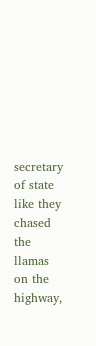secretary of state like they chased the llamas on the highway,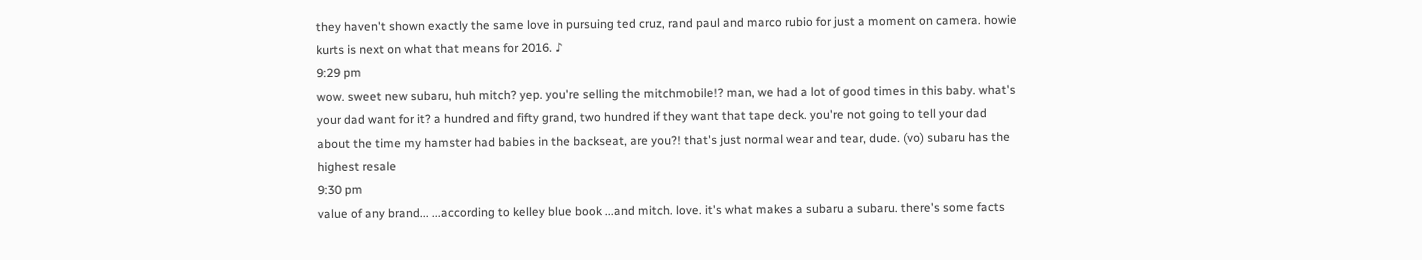they haven't shown exactly the same love in pursuing ted cruz, rand paul and marco rubio for just a moment on camera. howie kurts is next on what that means for 2016. ♪
9:29 pm
wow. sweet new subaru, huh mitch? yep. you're selling the mitchmobile!? man, we had a lot of good times in this baby. what's your dad want for it? a hundred and fifty grand, two hundred if they want that tape deck. you're not going to tell your dad about the time my hamster had babies in the backseat, are you?! that's just normal wear and tear, dude. (vo) subaru has the highest resale
9:30 pm
value of any brand... ...according to kelley blue book ...and mitch. love. it's what makes a subaru a subaru. there's some facts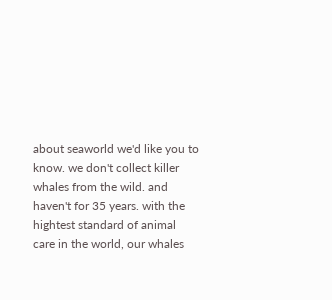about seaworld we'd like you to know. we don't collect killer whales from the wild. and haven't for 35 years. with the hightest standard of animal care in the world, our whales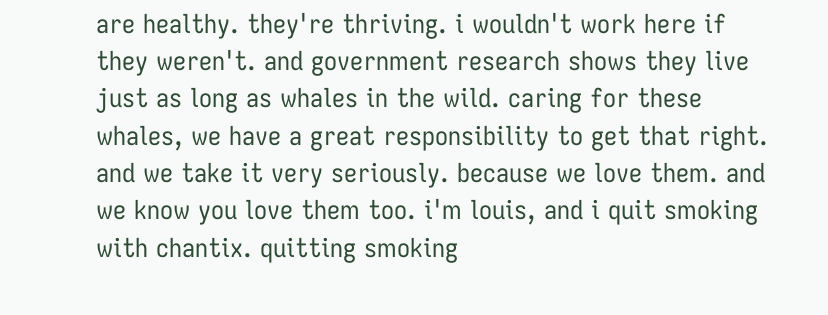are healthy. they're thriving. i wouldn't work here if they weren't. and government research shows they live just as long as whales in the wild. caring for these whales, we have a great responsibility to get that right. and we take it very seriously. because we love them. and we know you love them too. i'm louis, and i quit smoking with chantix. quitting smoking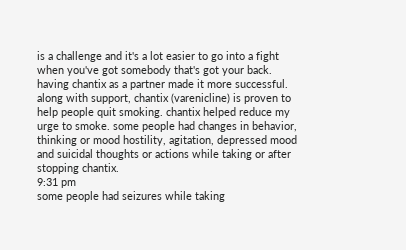is a challenge and it's a lot easier to go into a fight when you've got somebody that's got your back. having chantix as a partner made it more successful. along with support, chantix (varenicline) is proven to help people quit smoking. chantix helped reduce my urge to smoke. some people had changes in behavior, thinking or mood hostility, agitation, depressed mood and suicidal thoughts or actions while taking or after stopping chantix.
9:31 pm
some people had seizures while taking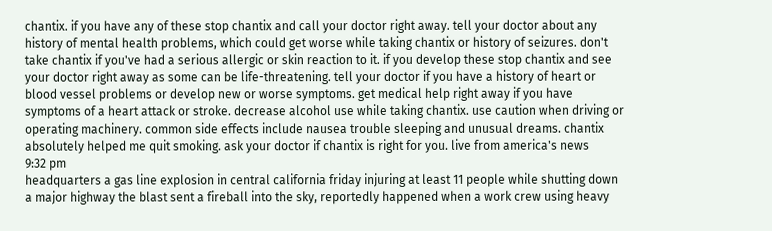chantix. if you have any of these stop chantix and call your doctor right away. tell your doctor about any history of mental health problems, which could get worse while taking chantix or history of seizures. don't take chantix if you've had a serious allergic or skin reaction to it. if you develop these stop chantix and see your doctor right away as some can be life-threatening. tell your doctor if you have a history of heart or blood vessel problems or develop new or worse symptoms. get medical help right away if you have symptoms of a heart attack or stroke. decrease alcohol use while taking chantix. use caution when driving or operating machinery. common side effects include nausea trouble sleeping and unusual dreams. chantix absolutely helped me quit smoking. ask your doctor if chantix is right for you. live from america's news
9:32 pm
headquarters a gas line explosion in central california friday injuring at least 11 people while shutting down a major highway the blast sent a fireball into the sky, reportedly happened when a work crew using heavy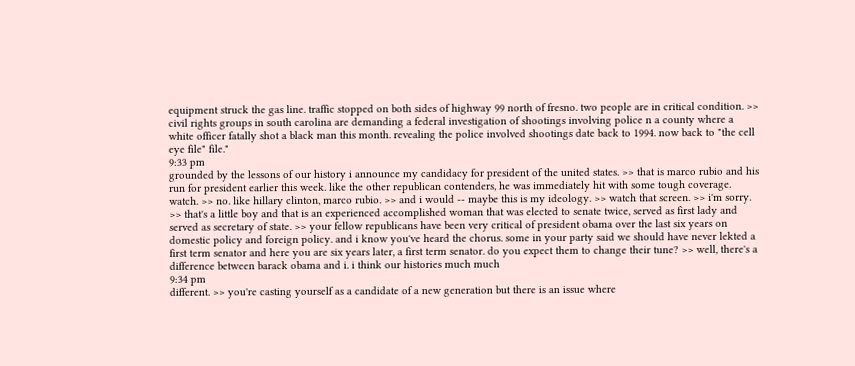equipment struck the gas line. traffic stopped on both sides of highway 99 north of fresno. two people are in critical condition. >> civil rights groups in south carolina are demanding a federal investigation of shootings involving police n a county where a white officer fatally shot a black man this month. revealing the police involved shootings date back to 1994. now back to "the cell eye file" file."
9:33 pm
grounded by the lessons of our history i announce my candidacy for president of the united states. >> that is marco rubio and his run for president earlier this week. like the other republican contenders, he was immediately hit with some tough coverage. watch. >> no. like hillary clinton, marco rubio. >> and i would -- maybe this is my ideology. >> watch that screen. >> i'm sorry. >> that's a little boy and that is an experienced accomplished woman that was elected to senate twice, served as first lady and served as secretary of state. >> your fellow republicans have been very critical of president obama over the last six years on domestic policy and foreign policy. and i know you've heard the chorus. some in your party said we should have never lekted a first term senator and here you are six years later, a first term senator. do you expect them to change their tune? >> well, there's a difference between barack obama and i. i think our histories much much
9:34 pm
different. >> you're casting yourself as a candidate of a new generation but there is an issue where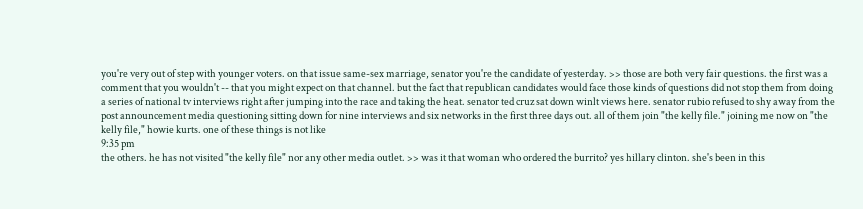you're very out of step with younger voters. on that issue same-sex marriage, senator you're the candidate of yesterday. >> those are both very fair questions. the first was a comment that you wouldn't -- that you might expect on that channel. but the fact that republican candidates would face those kinds of questions did not stop them from doing a series of national tv interviews right after jumping into the race and taking the heat. senator ted cruz sat down winlt views here. senator rubio refused to shy away from the post announcement media questioning sitting down for nine interviews and six networks in the first three days out. all of them join "the kelly file." joining me now on "the kelly file," howie kurts. one of these things is not like
9:35 pm
the others. he has not visited "the kelly file" nor any other media outlet. >> was it that woman who ordered the burrito? yes hillary clinton. she's been in this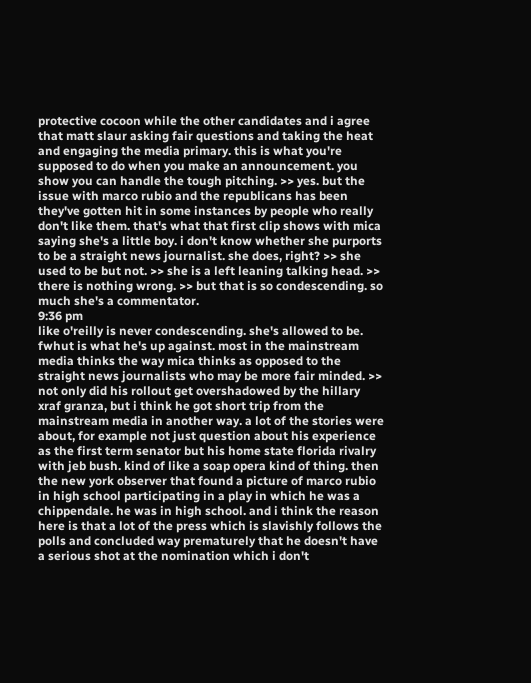protective cocoon while the other candidates and i agree that matt slaur asking fair questions and taking the heat and engaging the media primary. this is what you're supposed to do when you make an announcement. you show you can handle the tough pitching. >> yes. but the issue with marco rubio and the republicans has been they've gotten hit in some instances by people who really don't like them. that's what that first clip shows with mica saying she's a little boy. i don't know whether she purports to be a straight news journalist. she does, right? >> she used to be but not. >> she is a left leaning talking head. >> there is nothing wrong. >> but that is so condescending. so much she's a commentator.
9:36 pm
like o'reilly is never condescending. she's allowed to be. fwhut is what he's up against. most in the mainstream media thinks the way mica thinks as opposed to the straight news journalists who may be more fair minded. >> not only did his rollout get overshadowed by the hillary xraf granza, but i think he got short trip from the mainstream media in another way. a lot of the stories were about, for example not just question about his experience as the first term senator but his home state florida rivalry with jeb bush. kind of like a soap opera kind of thing. then the new york observer that found a picture of marco rubio in high school participating in a play in which he was a chippendale. he was in high school. and i think the reason here is that a lot of the press which is slavishly follows the polls and concluded way prematurely that he doesn't have a serious shot at the nomination which i don't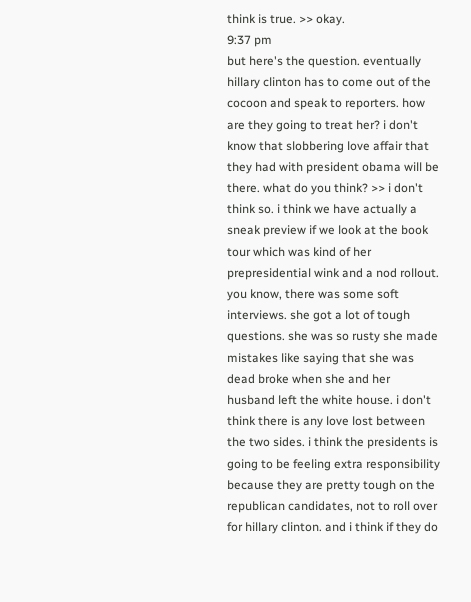think is true. >> okay.
9:37 pm
but here's the question. eventually hillary clinton has to come out of the cocoon and speak to reporters. how are they going to treat her? i don't know that slobbering love affair that they had with president obama will be there. what do you think? >> i don't think so. i think we have actually a sneak preview if we look at the book tour which was kind of her prepresidential wink and a nod rollout. you know, there was some soft interviews. she got a lot of tough questions. she was so rusty she made mistakes like saying that she was dead broke when she and her husband left the white house. i don't think there is any love lost between the two sides. i think the presidents is going to be feeling extra responsibility because they are pretty tough on the republican candidates, not to roll over for hillary clinton. and i think if they do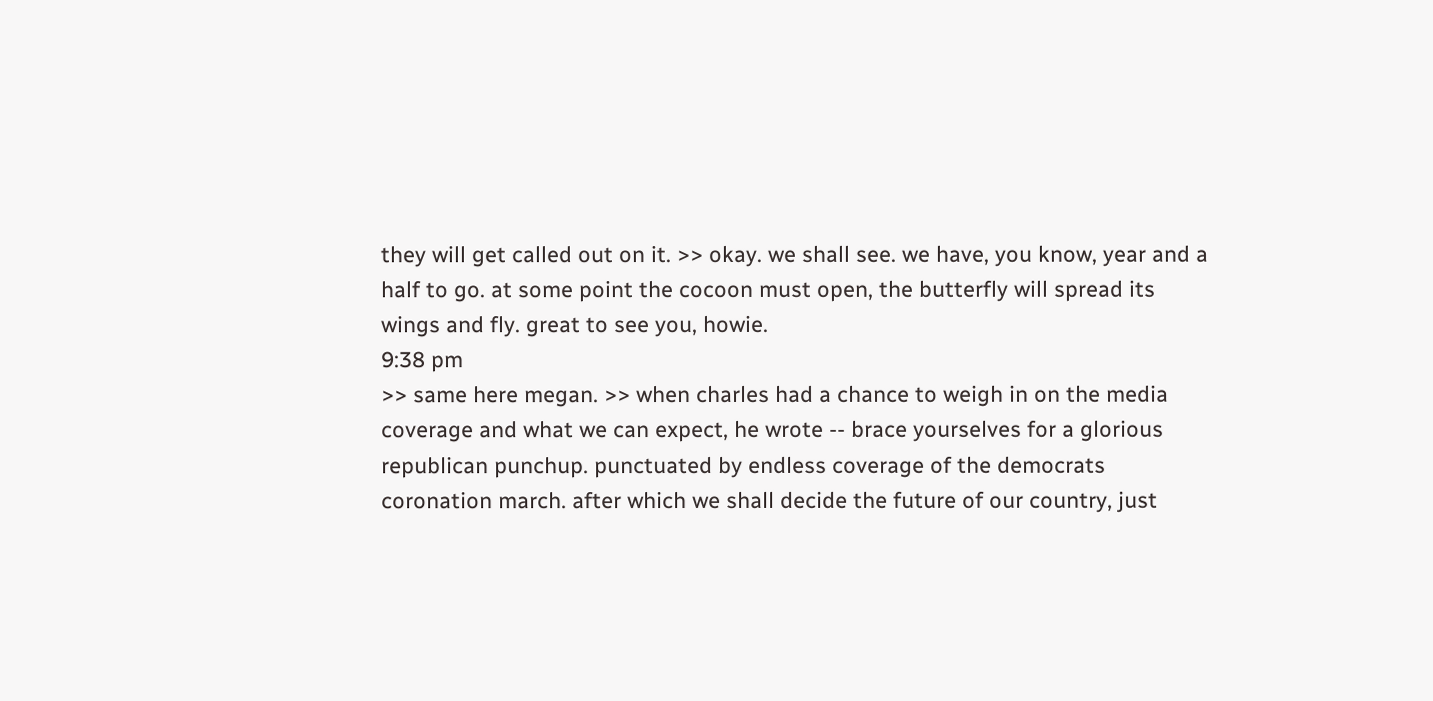they will get called out on it. >> okay. we shall see. we have, you know, year and a half to go. at some point the cocoon must open, the butterfly will spread its wings and fly. great to see you, howie.
9:38 pm
>> same here megan. >> when charles had a chance to weigh in on the media coverage and what we can expect, he wrote -- brace yourselves for a glorious republican punchup. punctuated by endless coverage of the democrats coronation march. after which we shall decide the future of our country, just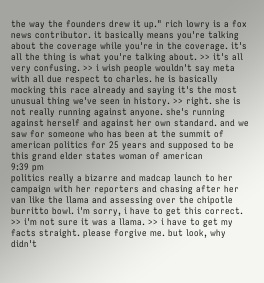the way the founders drew it up." rich lowry is a fox news contributor. it basically means you're talking about the coverage while you're in the coverage. it's all the thing is what you're talking about. >> it's all very confusing. >> i wish people wouldn't say meta with all due respect to charles. he is basically mocking this race already and saying it's the most unusual thing we've seen in history. >> right. she is not really running against anyone. she's running against herself and against her own standard. and we saw for someone who has been at the summit of american politics for 25 years and supposed to be this grand elder states woman of american
9:39 pm
politics really a bizarre and madcap launch to her campaign with her reporters and chasing after her van like the llama and assessing over the chipotle burritto bowl. i'm sorry, i have to get this correct. >> i'm not sure it was a llama. >> i have to get my facts straight. please forgive me. but look, why didn't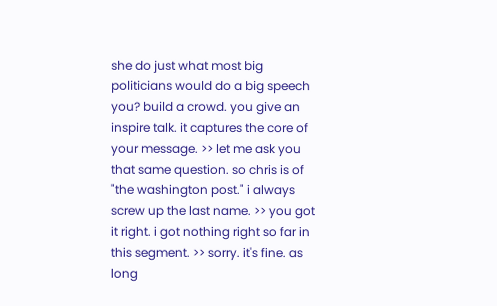she do just what most big politicians would do a big speech you? build a crowd. you give an inspire talk. it captures the core of your message. >> let me ask you that same question. so chris is of "the washington post." i always screw up the last name. >> you got it right. i got nothing right so far in this segment. >> sorry. it's fine. as long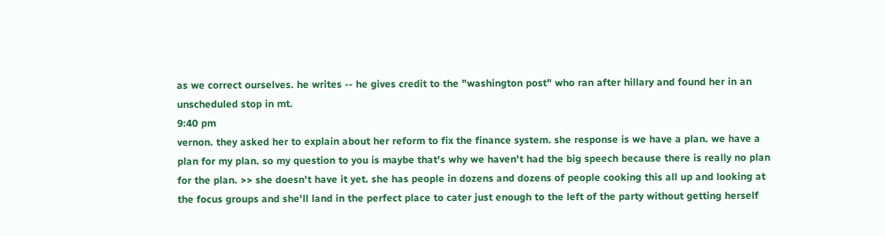as we correct ourselves. he writes -- he gives credit to the "washington post" who ran after hillary and found her in an unscheduled stop in mt.
9:40 pm
vernon. they asked her to explain about her reform to fix the finance system. she response is we have a plan. we have a plan for my plan. so my question to you is maybe that's why we haven't had the big speech because there is really no plan for the plan. >> she doesn't have it yet. she has people in dozens and dozens of people cooking this all up and looking at the focus groups and she'll land in the perfect place to cater just enough to the left of the party without getting herself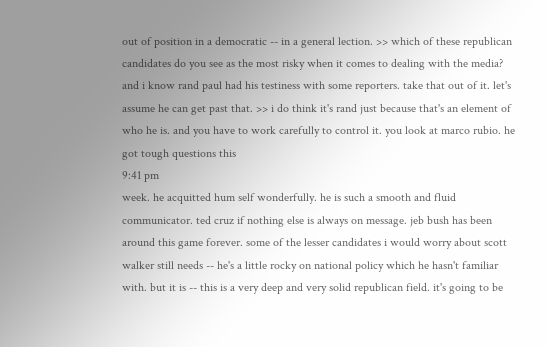out of position in a democratic -- in a general lection. >> which of these republican candidates do you see as the most risky when it comes to dealing with the media? and i know rand paul had his testiness with some reporters. take that out of it. let's assume he can get past that. >> i do think it's rand just because that's an element of who he is. and you have to work carefully to control it. you look at marco rubio. he got tough questions this
9:41 pm
week. he acquitted hum self wonderfully. he is such a smooth and fluid communicator. ted cruz if nothing else is always on message. jeb bush has been around this game forever. some of the lesser candidates i would worry about scott walker still needs -- he's a little rocky on national policy which he hasn't familiar with. but it is -- this is a very deep and very solid republican field. it's going to be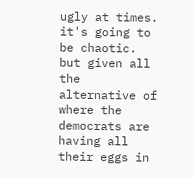ugly at times. it's going to be chaotic. but given all the alternative of where the democrats are having all their eggs in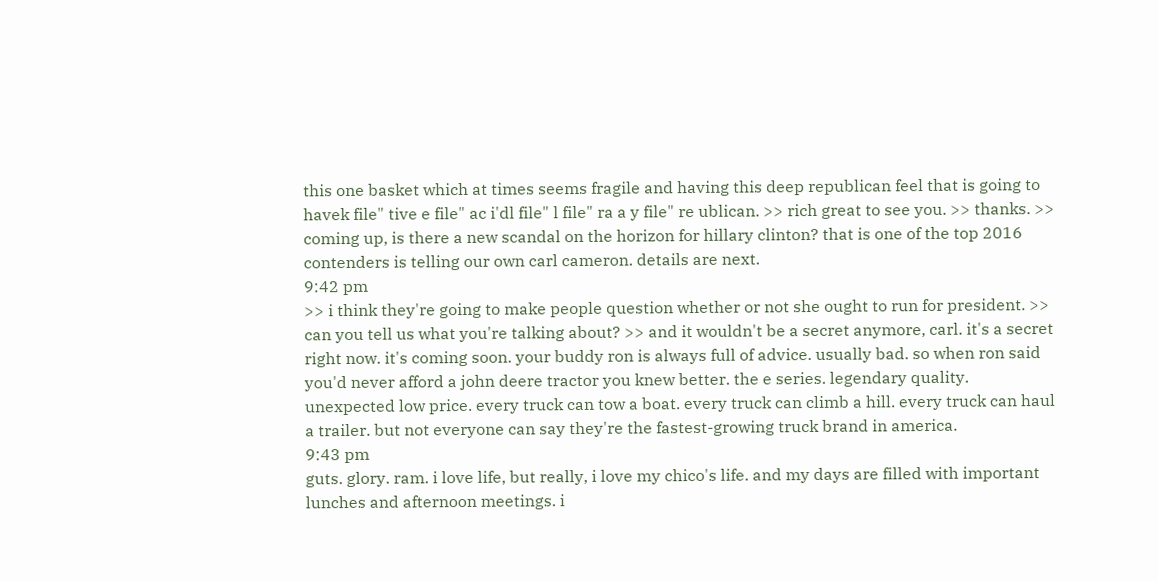this one basket which at times seems fragile and having this deep republican feel that is going to havek file" tive e file" ac i'dl file" l file" ra a y file" re ublican. >> rich great to see you. >> thanks. >> coming up, is there a new scandal on the horizon for hillary clinton? that is one of the top 2016 contenders is telling our own carl cameron. details are next.
9:42 pm
>> i think they're going to make people question whether or not she ought to run for president. >> can you tell us what you're talking about? >> and it wouldn't be a secret anymore, carl. it's a secret right now. it's coming soon. your buddy ron is always full of advice. usually bad. so when ron said you'd never afford a john deere tractor you knew better. the e series. legendary quality. unexpected low price. every truck can tow a boat. every truck can climb a hill. every truck can haul a trailer. but not everyone can say they're the fastest-growing truck brand in america.
9:43 pm
guts. glory. ram. i love life, but really, i love my chico's life. and my days are filled with important lunches and afternoon meetings. i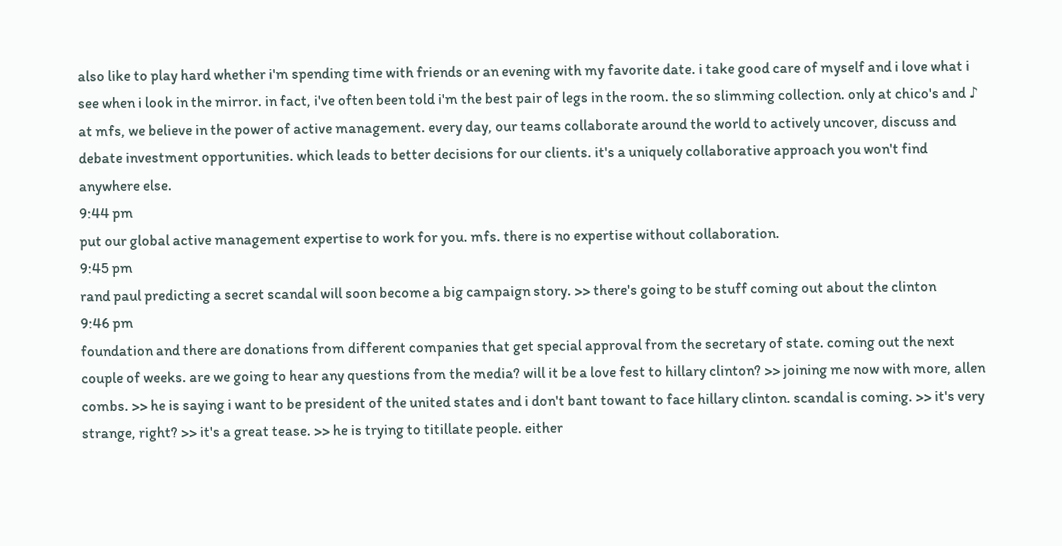also like to play hard whether i'm spending time with friends or an evening with my favorite date. i take good care of myself and i love what i see when i look in the mirror. in fact, i've often been told i'm the best pair of legs in the room. the so slimming collection. only at chico's and ♪ at mfs, we believe in the power of active management. every day, our teams collaborate around the world to actively uncover, discuss and debate investment opportunities. which leads to better decisions for our clients. it's a uniquely collaborative approach you won't find anywhere else.
9:44 pm
put our global active management expertise to work for you. mfs. there is no expertise without collaboration.
9:45 pm
rand paul predicting a secret scandal will soon become a big campaign story. >> there's going to be stuff coming out about the clinton
9:46 pm
foundation and there are donations from different companies that get special approval from the secretary of state. coming out the next couple of weeks. are we going to hear any questions from the media? will it be a love fest to hillary clinton? >> joining me now with more, allen combs. >> he is saying i want to be president of the united states and i don't bant towant to face hillary clinton. scandal is coming. >> it's very strange, right? >> it's a great tease. >> he is trying to titillate people. either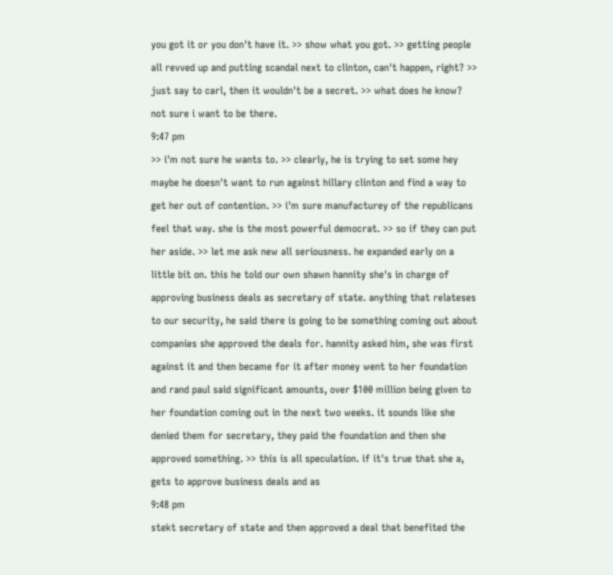you got it or you don't have it. >> show what you got. >> getting people all revved up and putting scandal next to clinton, can't happen, right? >> just say to carl, then it wouldn't be a secret. >> what does he know? not sure i want to be there.
9:47 pm
>> i'm not sure he wants to. >> clearly, he is trying to set some hey maybe he doesn't want to run against hillary clinton and find a way to get her out of contention. >> i'm sure manufacturey of the republicans feel that way. she is the most powerful democrat. >> so if they can put her aside. >> let me ask new all seriousness. he expanded early on a little bit on. this he told our own shawn hannity she's in charge of approving business deals as secretary of state. anything that relateses to our security, he said there is going to be something coming out about companies she approved the deals for. hannity asked him, she was first against it and then became for it after money went to her foundation and rand paul said significant amounts, over $100 million being given to her foundation coming out in the next two weeks. it sounds like she denied them for secretary, they paid the foundation and then she approved something. >> this is all speculation. if it's true that she a, gets to approve business deals and as
9:48 pm
stekt secretary of state and then approved a deal that benefited the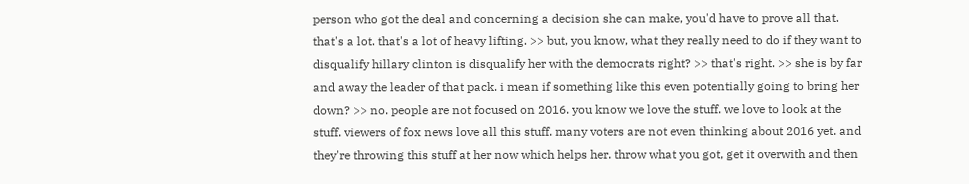person who got the deal and concerning a decision she can make, you'd have to prove all that. that's a lot. that's a lot of heavy lifting. >> but, you know, what they really need to do if they want to disqualify hillary clinton is disqualify her with the democrats right? >> that's right. >> she is by far and away the leader of that pack. i mean if something like this even potentially going to bring her down? >> no. people are not focused on 2016. you know we love the stuff. we love to look at the stuff. viewers of fox news love all this stuff. many voters are not even thinking about 2016 yet. and they're throwing this stuff at her now which helps her. throw what you got, get it overwith and then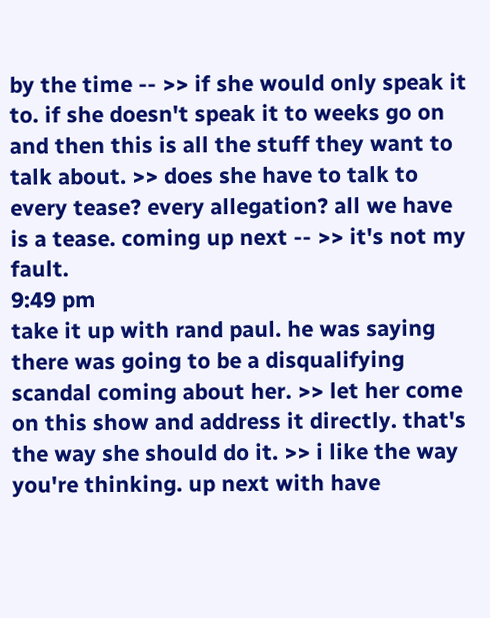by the time -- >> if she would only speak it to. if she doesn't speak it to weeks go on and then this is all the stuff they want to talk about. >> does she have to talk to every tease? every allegation? all we have is a tease. coming up next -- >> it's not my fault.
9:49 pm
take it up with rand paul. he was saying there was going to be a disqualifying scandal coming about her. >> let her come on this show and address it directly. that's the way she should do it. >> i like the way you're thinking. up next with have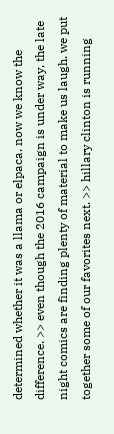determined whether it was a llama or elpaca. now we know the difference. >> even though the 2016 campaign is under way, the late night comics are finding plenty of material to make us laugh. we put together some of our favorites next. >> hillary clinton is running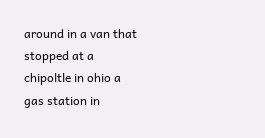around in a van that stopped at a chipoltle in ohio a gas station in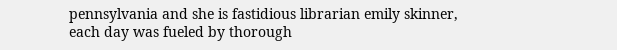pennsylvania and she is fastidious librarian emily skinner, each day was fueled by thorough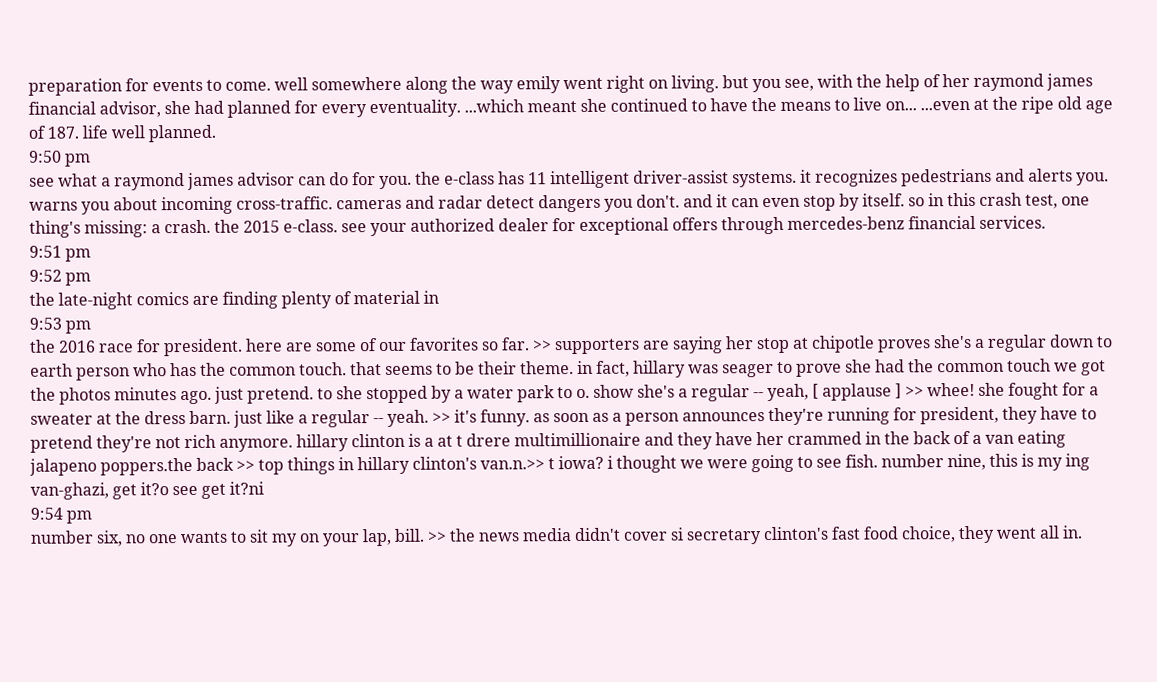preparation for events to come. well somewhere along the way emily went right on living. but you see, with the help of her raymond james financial advisor, she had planned for every eventuality. ...which meant she continued to have the means to live on... ...even at the ripe old age of 187. life well planned.
9:50 pm
see what a raymond james advisor can do for you. the e-class has 11 intelligent driver-assist systems. it recognizes pedestrians and alerts you. warns you about incoming cross-traffic. cameras and radar detect dangers you don't. and it can even stop by itself. so in this crash test, one thing's missing: a crash. the 2015 e-class. see your authorized dealer for exceptional offers through mercedes-benz financial services.
9:51 pm
9:52 pm
the late-night comics are finding plenty of material in
9:53 pm
the 2016 race for president. here are some of our favorites so far. >> supporters are saying her stop at chipotle proves she's a regular down to earth person who has the common touch. that seems to be their theme. in fact, hillary was seager to prove she had the common touch we got the photos minutes ago. just pretend. to she stopped by a water park to o. show she's a regular -- yeah, [ applause ] >> whee! she fought for a sweater at the dress barn. just like a regular -- yeah. >> it's funny. as soon as a person announces they're running for president, they have to pretend they're not rich anymore. hillary clinton is a at t drere multimillionaire and they have her crammed in the back of a van eating jalapeno poppers.the back >> top things in hillary clinton's van.n.>> t iowa? i thought we were going to see fish. number nine, this is my ing van-ghazi, get it?o see get it?ni
9:54 pm
number six, no one wants to sit my on your lap, bill. >> the news media didn't cover si secretary clinton's fast food choice, they went all in.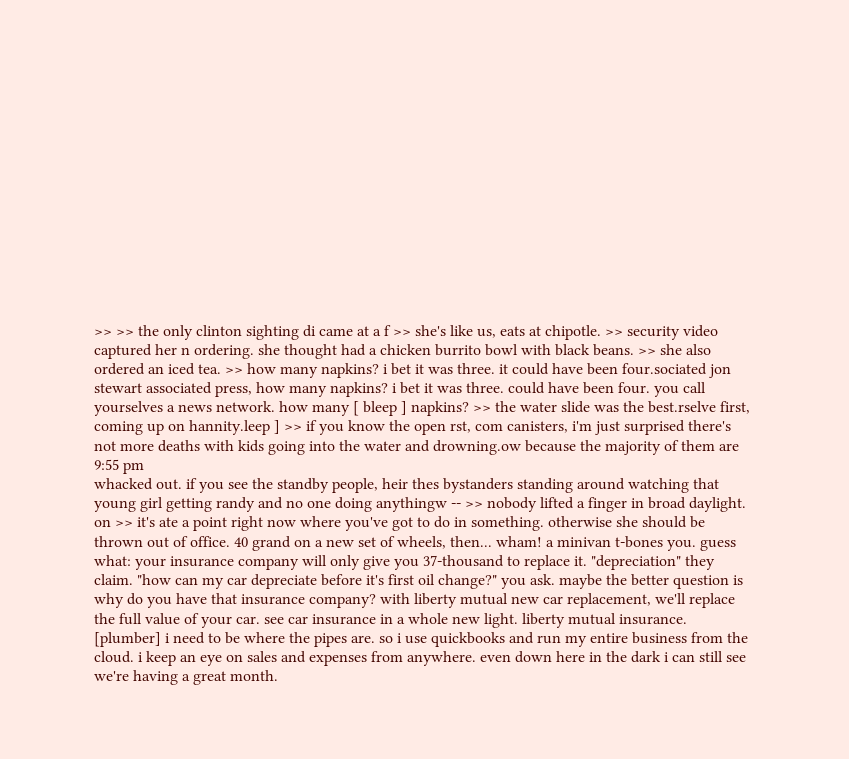>> >> the only clinton sighting di came at a f >> she's like us, eats at chipotle. >> security video captured her n ordering. she thought had a chicken burrito bowl with black beans. >> she also ordered an iced tea. >> how many napkins? i bet it was three. it could have been four.sociated jon stewart associated press, how many napkins? i bet it was three. could have been four. you call yourselves a news network. how many [ bleep ] napkins? >> the water slide was the best.rselve first, coming up on hannity.leep ] >> if you know the open rst, com canisters, i'm just surprised there's not more deaths with kids going into the water and drowning.ow because the majority of them are
9:55 pm
whacked out. if you see the standby people, heir thes bystanders standing around watching that young girl getting randy and no one doing anythingw -- >> nobody lifted a finger in broad daylight. on >> it's ate a point right now where you've got to do in something. otherwise she should be thrown out of office. 40 grand on a new set of wheels, then... wham! a minivan t-bones you. guess what: your insurance company will only give you 37-thousand to replace it. "depreciation" they claim. "how can my car depreciate before it's first oil change?" you ask. maybe the better question is why do you have that insurance company? with liberty mutual new car replacement, we'll replace the full value of your car. see car insurance in a whole new light. liberty mutual insurance. [plumber] i need to be where the pipes are. so i use quickbooks and run my entire business from the cloud. i keep an eye on sales and expenses from anywhere. even down here in the dark i can still see we're having a great month.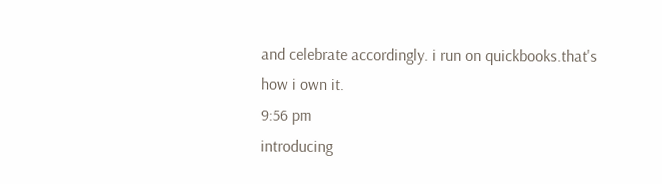and celebrate accordingly. i run on quickbooks.that's how i own it.
9:56 pm
introducing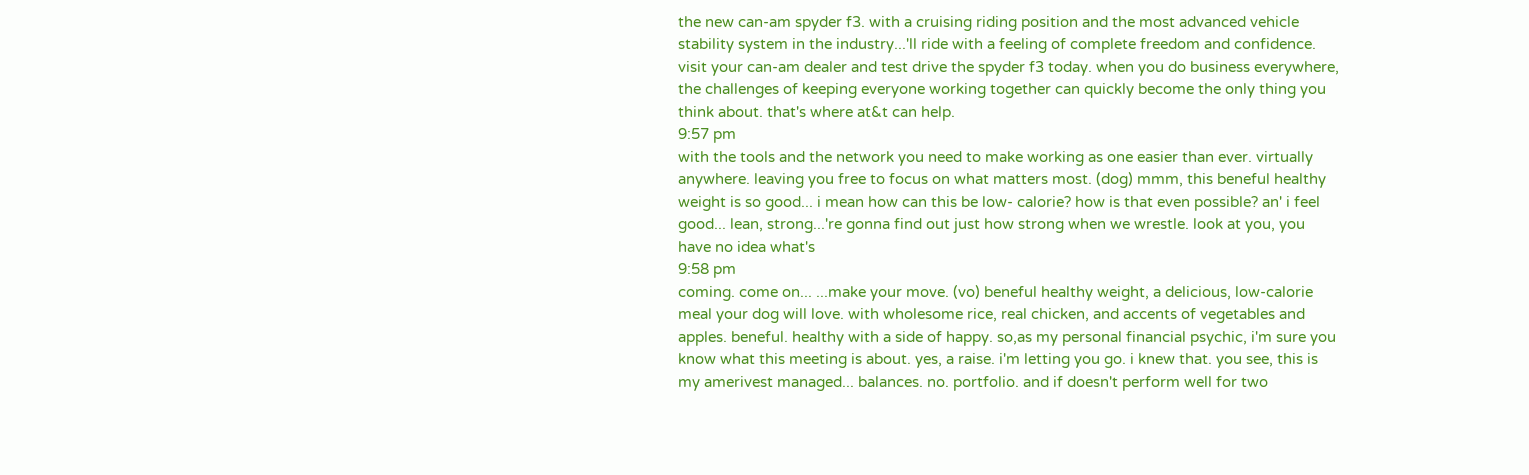the new can-am spyder f3. with a cruising riding position and the most advanced vehicle stability system in the industry...'ll ride with a feeling of complete freedom and confidence. visit your can-am dealer and test drive the spyder f3 today. when you do business everywhere, the challenges of keeping everyone working together can quickly become the only thing you think about. that's where at&t can help.
9:57 pm
with the tools and the network you need to make working as one easier than ever. virtually anywhere. leaving you free to focus on what matters most. (dog) mmm, this beneful healthy weight is so good... i mean how can this be low- calorie? how is that even possible? an' i feel good... lean, strong...'re gonna find out just how strong when we wrestle. look at you, you have no idea what's
9:58 pm
coming. come on... ...make your move. (vo) beneful healthy weight, a delicious, low-calorie meal your dog will love. with wholesome rice, real chicken, and accents of vegetables and apples. beneful. healthy with a side of happy. so,as my personal financial psychic, i'm sure you know what this meeting is about. yes, a raise. i'm letting you go. i knew that. you see, this is my amerivest managed... balances. no. portfolio. and if doesn't perform well for two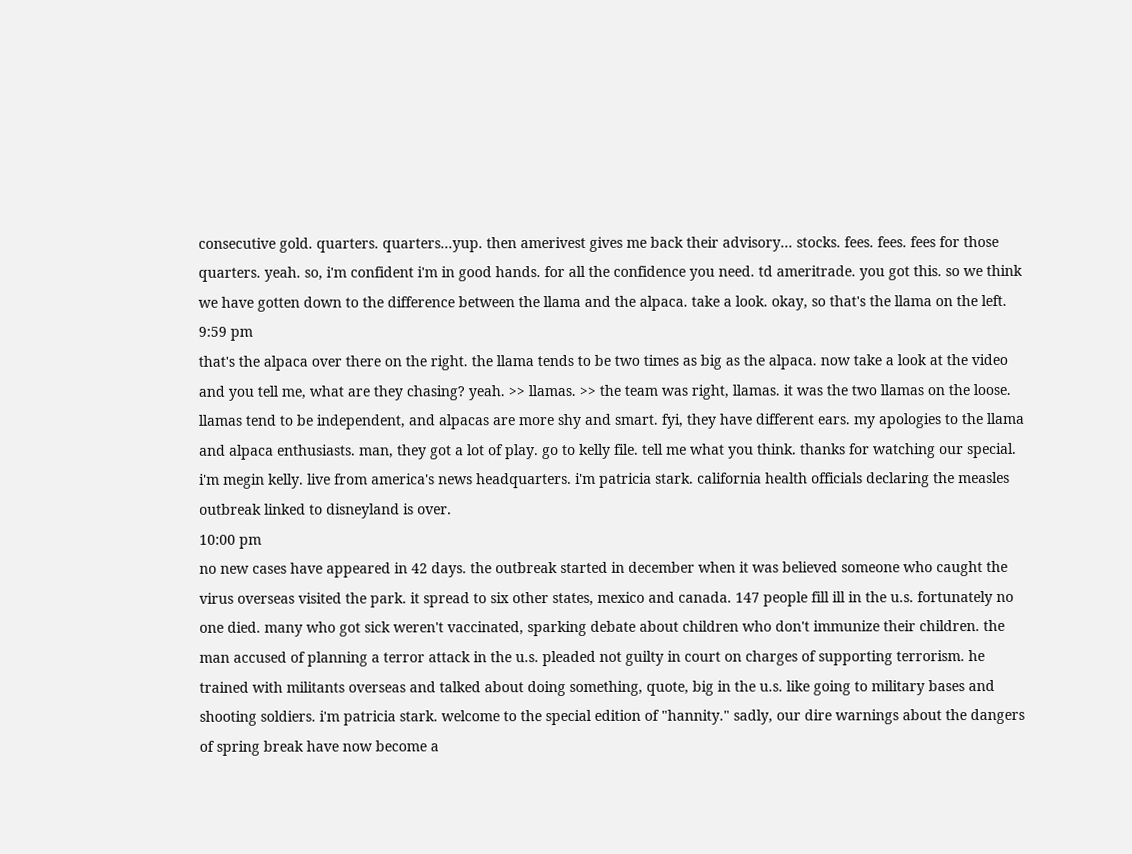consecutive gold. quarters. quarters...yup. then amerivest gives me back their advisory... stocks. fees. fees. fees for those quarters. yeah. so, i'm confident i'm in good hands. for all the confidence you need. td ameritrade. you got this. so we think we have gotten down to the difference between the llama and the alpaca. take a look. okay, so that's the llama on the left.
9:59 pm
that's the alpaca over there on the right. the llama tends to be two times as big as the alpaca. now take a look at the video and you tell me, what are they chasing? yeah. >> llamas. >> the team was right, llamas. it was the two llamas on the loose. llamas tend to be independent, and alpacas are more shy and smart. fyi, they have different ears. my apologies to the llama and alpaca enthusiasts. man, they got a lot of play. go to kelly file. tell me what you think. thanks for watching our special. i'm megin kelly. live from america's news headquarters. i'm patricia stark. california health officials declaring the measles outbreak linked to disneyland is over.
10:00 pm
no new cases have appeared in 42 days. the outbreak started in december when it was believed someone who caught the virus overseas visited the park. it spread to six other states, mexico and canada. 147 people fill ill in the u.s. fortunately no one died. many who got sick weren't vaccinated, sparking debate about children who don't immunize their children. the man accused of planning a terror attack in the u.s. pleaded not guilty in court on charges of supporting terrorism. he trained with militants overseas and talked about doing something, quote, big in the u.s. like going to military bases and shooting soldiers. i'm patricia stark. welcome to the special edition of "hannity." sadly, our dire warnings about the dangers of spring break have now become a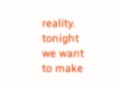reality. tonight we want to make